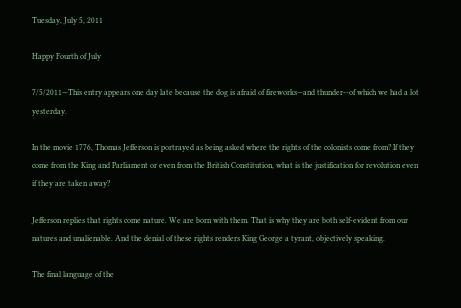Tuesday, July 5, 2011

Happy Fourth of July

7/5/2011—This entry appears one day late because the dog is afraid of fireworks—and thunder--of which we had a lot yesterday.

In the movie 1776, Thomas Jefferson is portrayed as being asked where the rights of the colonists come from? If they come from the King and Parliament or even from the British Constitution, what is the justification for revolution even if they are taken away?

Jefferson replies that rights come nature. We are born with them. That is why they are both self-evident from our natures and unalienable. And the denial of these rights renders King George a tyrant, objectively speaking.

The final language of the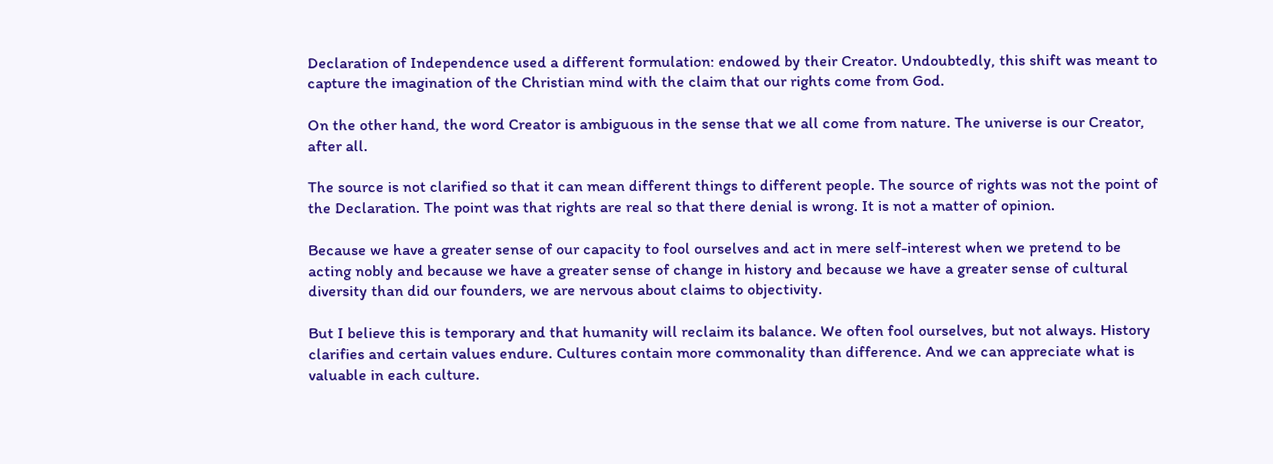Declaration of Independence used a different formulation: endowed by their Creator. Undoubtedly, this shift was meant to capture the imagination of the Christian mind with the claim that our rights come from God.

On the other hand, the word Creator is ambiguous in the sense that we all come from nature. The universe is our Creator, after all.

The source is not clarified so that it can mean different things to different people. The source of rights was not the point of the Declaration. The point was that rights are real so that there denial is wrong. It is not a matter of opinion.

Because we have a greater sense of our capacity to fool ourselves and act in mere self-interest when we pretend to be acting nobly and because we have a greater sense of change in history and because we have a greater sense of cultural diversity than did our founders, we are nervous about claims to objectivity.

But I believe this is temporary and that humanity will reclaim its balance. We often fool ourselves, but not always. History clarifies and certain values endure. Cultures contain more commonality than difference. And we can appreciate what is valuable in each culture.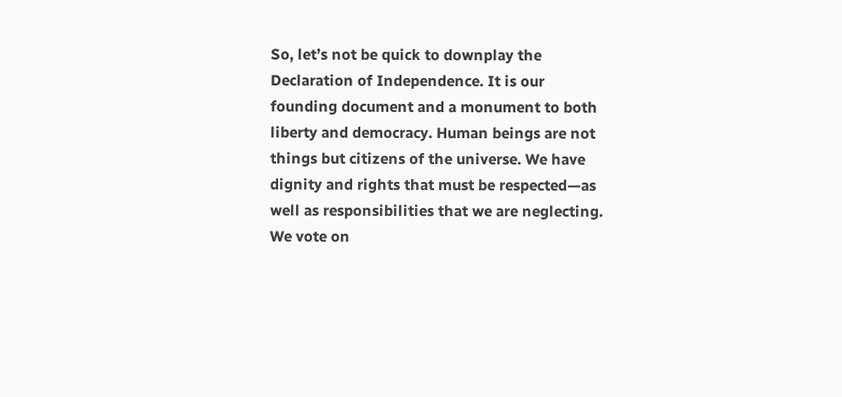So, let’s not be quick to downplay the Declaration of Independence. It is our founding document and a monument to both liberty and democracy. Human beings are not things but citizens of the universe. We have dignity and rights that must be respected—as well as responsibilities that we are neglecting. We vote on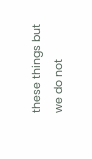these things but we do not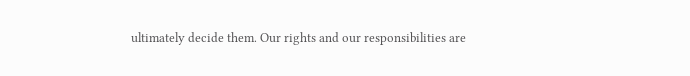ultimately decide them. Our rights and our responsibilities are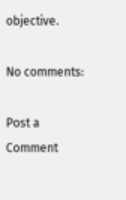objective.

No comments:

Post a Comment